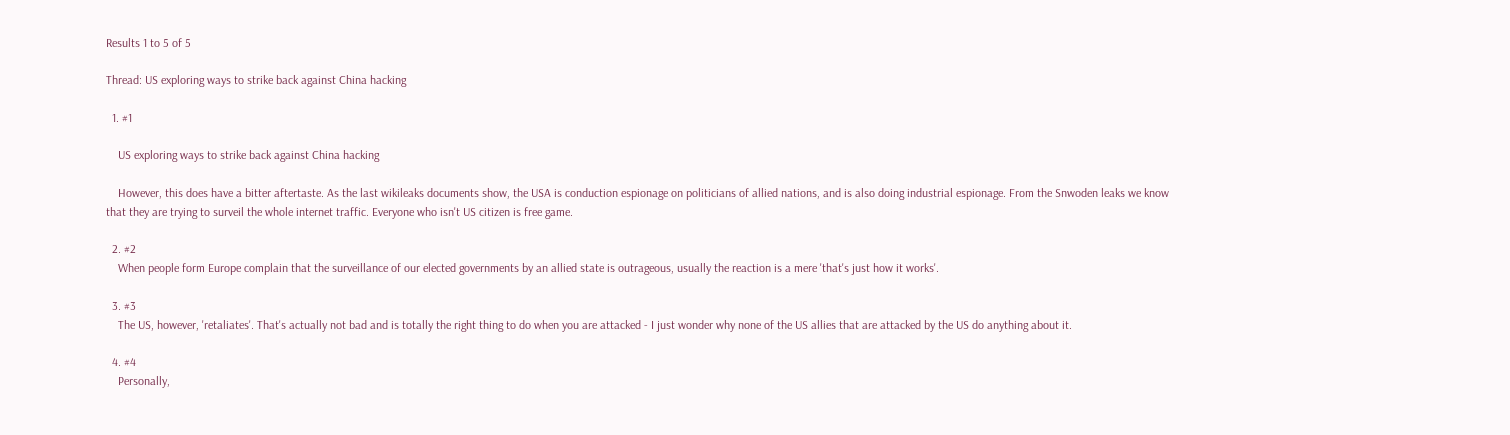Results 1 to 5 of 5

Thread: US exploring ways to strike back against China hacking

  1. #1

    US exploring ways to strike back against China hacking

    However, this does have a bitter aftertaste. As the last wikileaks documents show, the USA is conduction espionage on politicians of allied nations, and is also doing industrial espionage. From the Snwoden leaks we know that they are trying to surveil the whole internet traffic. Everyone who isn't US citizen is free game.

  2. #2
    When people form Europe complain that the surveillance of our elected governments by an allied state is outrageous, usually the reaction is a mere 'that's just how it works'.

  3. #3
    The US, however, 'retaliates'. That's actually not bad and is totally the right thing to do when you are attacked - I just wonder why none of the US allies that are attacked by the US do anything about it.

  4. #4
    Personally,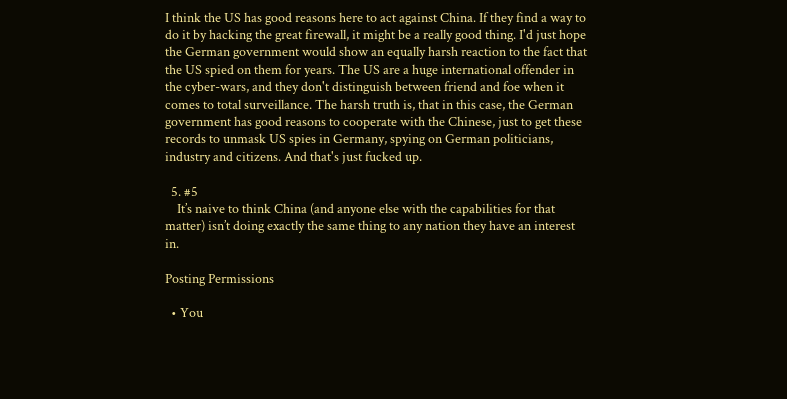I think the US has good reasons here to act against China. If they find a way to do it by hacking the great firewall, it might be a really good thing. I'd just hope the German government would show an equally harsh reaction to the fact that the US spied on them for years. The US are a huge international offender in the cyber-wars, and they don't distinguish between friend and foe when it comes to total surveillance. The harsh truth is, that in this case, the German government has good reasons to cooperate with the Chinese, just to get these records to unmask US spies in Germany, spying on German politicians, industry and citizens. And that's just fucked up.

  5. #5
    It’s naive to think China (and anyone else with the capabilities for that matter) isn’t doing exactly the same thing to any nation they have an interest in.

Posting Permissions

  • You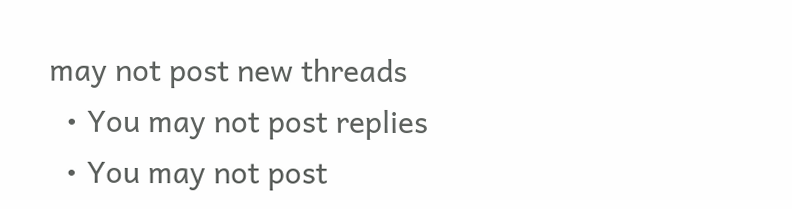may not post new threads
  • You may not post replies
  • You may not post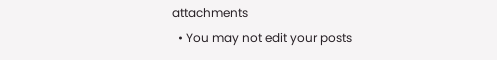attachments
  • You may not edit your posts